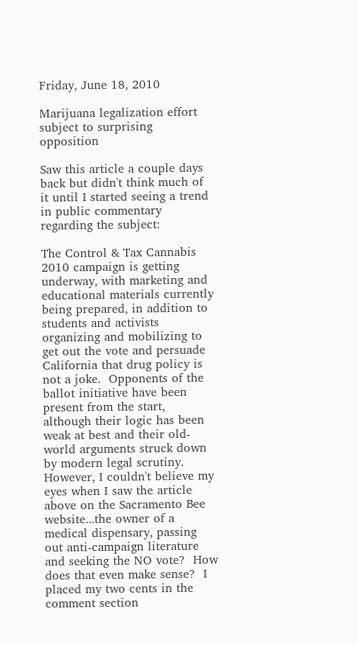Friday, June 18, 2010

Marijuana legalization effort subject to surprising opposition

Saw this article a couple days back but didn't think much of it until I started seeing a trend in public commentary regarding the subject:

The Control & Tax Cannabis 2010 campaign is getting underway, with marketing and educational materials currently being prepared, in addition to students and activists organizing and mobilizing to get out the vote and persuade California that drug policy is not a joke.  Opponents of the ballot initiative have been present from the start, although their logic has been weak at best and their old-world arguments struck down by modern legal scrutiny.  However, I couldn't believe my eyes when I saw the article above on the Sacramento Bee website...the owner of a medical dispensary, passing out anti-campaign literature and seeking the NO vote?  How does that even make sense?  I placed my two cents in the comment section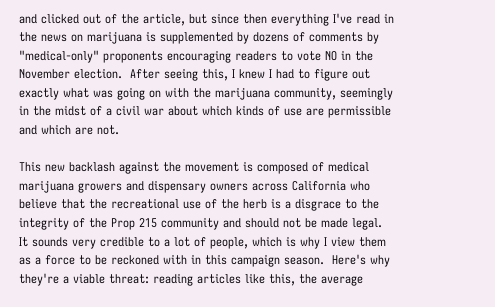and clicked out of the article, but since then everything I've read in the news on marijuana is supplemented by dozens of comments by "medical-only" proponents encouraging readers to vote NO in the November election.  After seeing this, I knew I had to figure out exactly what was going on with the marijuana community, seemingly in the midst of a civil war about which kinds of use are permissible and which are not.

This new backlash against the movement is composed of medical marijuana growers and dispensary owners across California who believe that the recreational use of the herb is a disgrace to the integrity of the Prop 215 community and should not be made legal.  It sounds very credible to a lot of people, which is why I view them as a force to be reckoned with in this campaign season.  Here's why they're a viable threat: reading articles like this, the average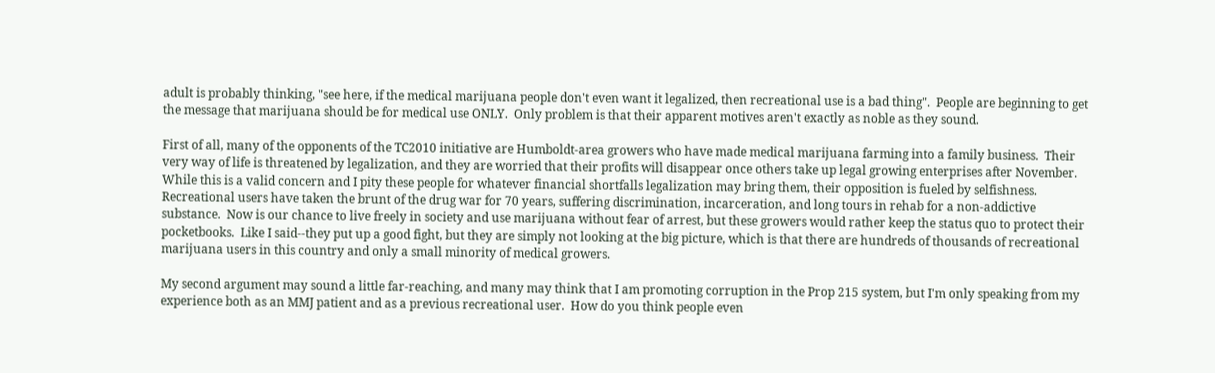adult is probably thinking, "see here, if the medical marijuana people don't even want it legalized, then recreational use is a bad thing".  People are beginning to get the message that marijuana should be for medical use ONLY.  Only problem is that their apparent motives aren't exactly as noble as they sound.

First of all, many of the opponents of the TC2010 initiative are Humboldt-area growers who have made medical marijuana farming into a family business.  Their very way of life is threatened by legalization, and they are worried that their profits will disappear once others take up legal growing enterprises after November.  While this is a valid concern and I pity these people for whatever financial shortfalls legalization may bring them, their opposition is fueled by selfishness.  Recreational users have taken the brunt of the drug war for 70 years, suffering discrimination, incarceration, and long tours in rehab for a non-addictive substance.  Now is our chance to live freely in society and use marijuana without fear of arrest, but these growers would rather keep the status quo to protect their pocketbooks.  Like I said--they put up a good fight, but they are simply not looking at the big picture, which is that there are hundreds of thousands of recreational marijuana users in this country and only a small minority of medical growers.

My second argument may sound a little far-reaching, and many may think that I am promoting corruption in the Prop 215 system, but I'm only speaking from my experience both as an MMJ patient and as a previous recreational user.  How do you think people even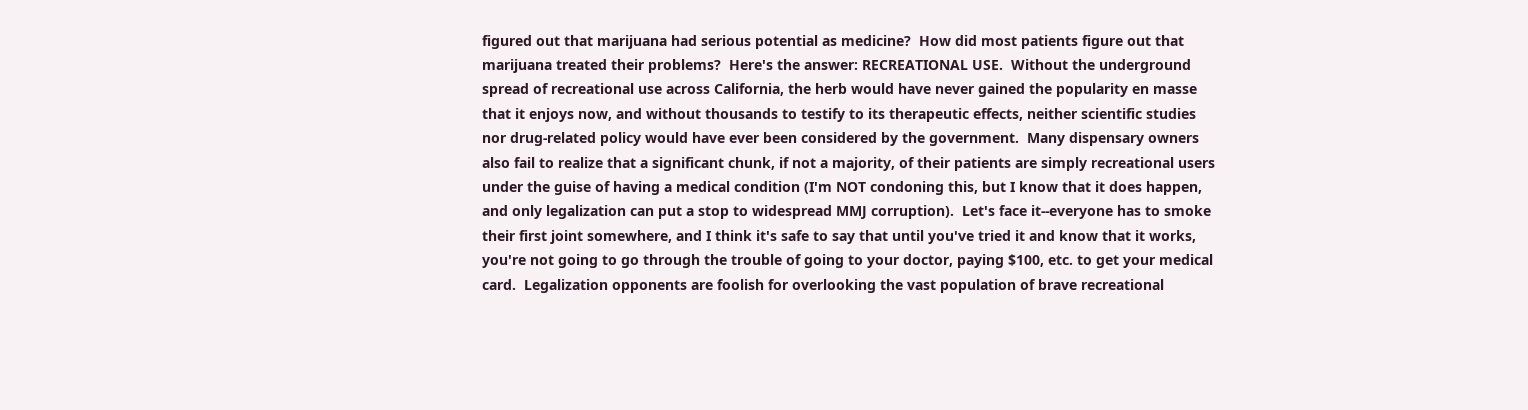figured out that marijuana had serious potential as medicine?  How did most patients figure out that marijuana treated their problems?  Here's the answer: RECREATIONAL USE.  Without the underground spread of recreational use across California, the herb would have never gained the popularity en masse that it enjoys now, and without thousands to testify to its therapeutic effects, neither scientific studies nor drug-related policy would have ever been considered by the government.  Many dispensary owners also fail to realize that a significant chunk, if not a majority, of their patients are simply recreational users under the guise of having a medical condition (I'm NOT condoning this, but I know that it does happen, and only legalization can put a stop to widespread MMJ corruption).  Let's face it--everyone has to smoke their first joint somewhere, and I think it's safe to say that until you've tried it and know that it works, you're not going to go through the trouble of going to your doctor, paying $100, etc. to get your medical card.  Legalization opponents are foolish for overlooking the vast population of brave recreational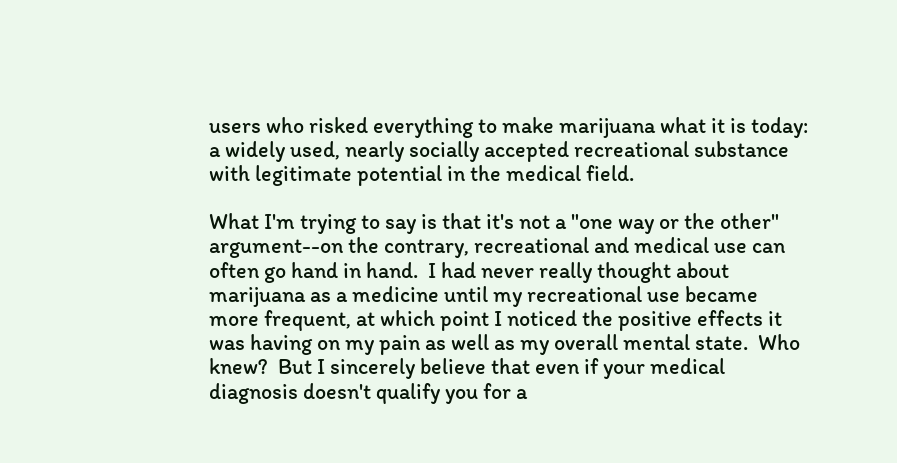users who risked everything to make marijuana what it is today: a widely used, nearly socially accepted recreational substance with legitimate potential in the medical field.

What I'm trying to say is that it's not a "one way or the other" argument--on the contrary, recreational and medical use can often go hand in hand.  I had never really thought about marijuana as a medicine until my recreational use became more frequent, at which point I noticed the positive effects it was having on my pain as well as my overall mental state.  Who knew?  But I sincerely believe that even if your medical diagnosis doesn't qualify you for a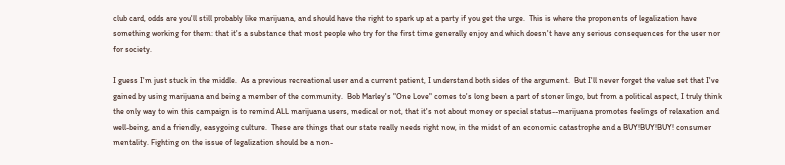club card, odds are you'll still probably like marijuana, and should have the right to spark up at a party if you get the urge.  This is where the proponents of legalization have something working for them: that it's a substance that most people who try for the first time generally enjoy and which doesn't have any serious consequences for the user nor for society.

I guess I'm just stuck in the middle.  As a previous recreational user and a current patient, I understand both sides of the argument.  But I'll never forget the value set that I've gained by using marijuana and being a member of the community.  Bob Marley's "One Love" comes to's long been a part of stoner lingo, but from a political aspect, I truly think the only way to win this campaign is to remind ALL marijuana users, medical or not, that it's not about money or special status--marijuana promotes feelings of relaxation and well-being, and a friendly, easygoing culture.  These are things that our state really needs right now, in the midst of an economic catastrophe and a BUY!BUY!BUY! consumer mentality. Fighting on the issue of legalization should be a non-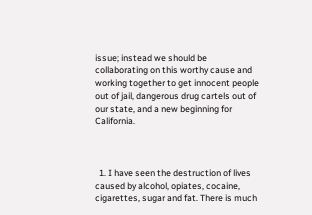issue; instead we should be collaborating on this worthy cause and working together to get innocent people out of jail, dangerous drug cartels out of our state, and a new beginning for California.



  1. I have seen the destruction of lives caused by alcohol, opiates, cocaine, cigarettes, sugar and fat. There is much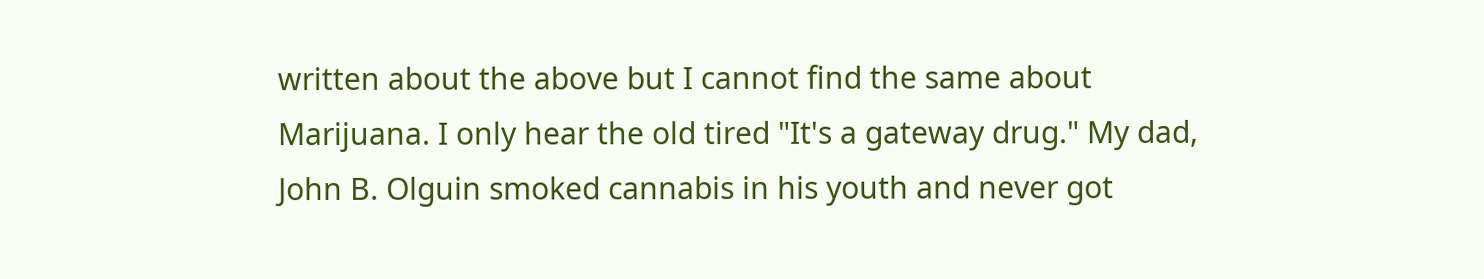written about the above but I cannot find the same about Marijuana. I only hear the old tired "It's a gateway drug." My dad, John B. Olguin smoked cannabis in his youth and never got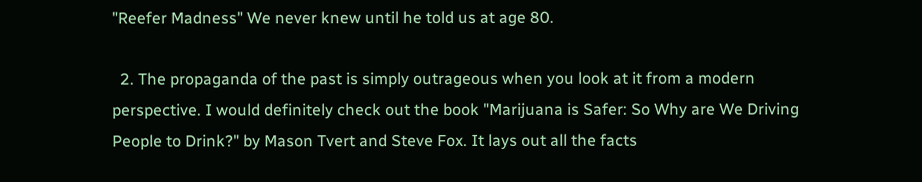"Reefer Madness" We never knew until he told us at age 80.

  2. The propaganda of the past is simply outrageous when you look at it from a modern perspective. I would definitely check out the book "Marijuana is Safer: So Why are We Driving People to Drink?" by Mason Tvert and Steve Fox. It lays out all the facts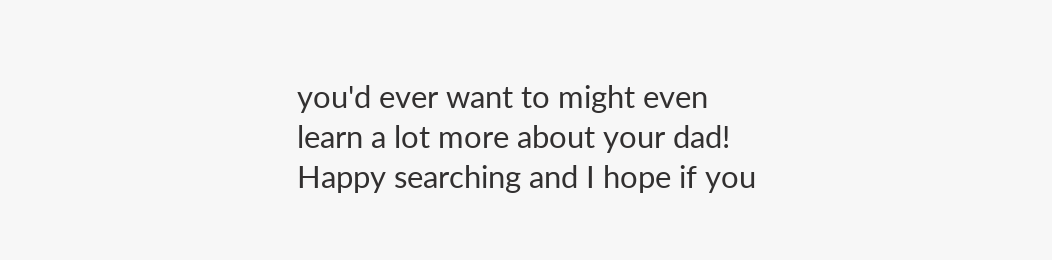you'd ever want to might even learn a lot more about your dad! Happy searching and I hope if you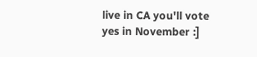live in CA you'll vote yes in November :]